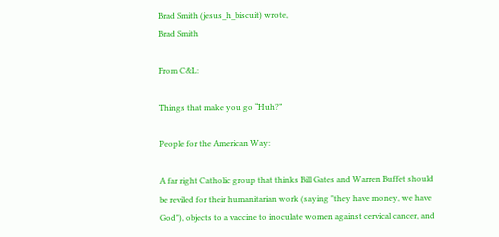Brad Smith (jesus_h_biscuit) wrote,
Brad Smith

From C&L:

Things that make you go “Huh?”

People for the American Way:

A far right Catholic group that thinks Bill Gates and Warren Buffet should be reviled for their humanitarian work (saying "they have money, we have God"), objects to a vaccine to inoculate women against cervical cancer, and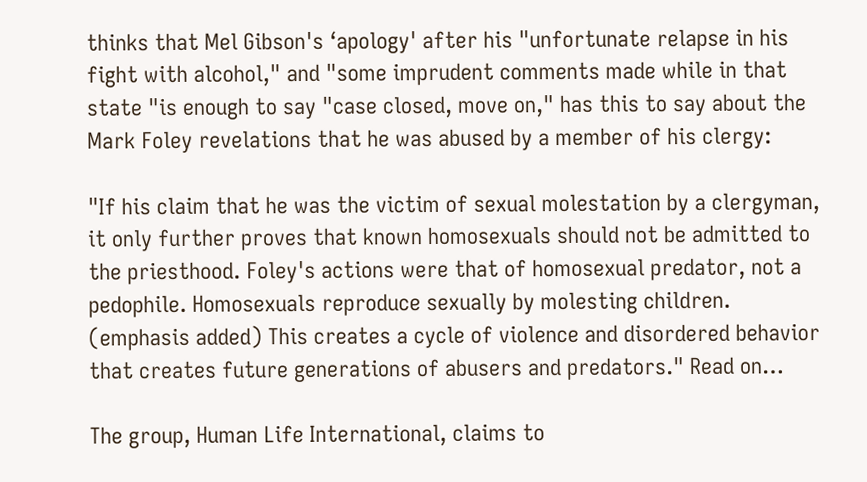thinks that Mel Gibson's ‘apology' after his "unfortunate relapse in his fight with alcohol," and "some imprudent comments made while in that state "is enough to say "case closed, move on," has this to say about the Mark Foley revelations that he was abused by a member of his clergy:

"If his claim that he was the victim of sexual molestation by a clergyman, it only further proves that known homosexuals should not be admitted to the priesthood. Foley's actions were that of homosexual predator, not a pedophile. Homosexuals reproduce sexually by molesting children. (emphasis added) This creates a cycle of violence and disordered behavior that creates future generations of abusers and predators." Read on…

The group, Human Life International, claims to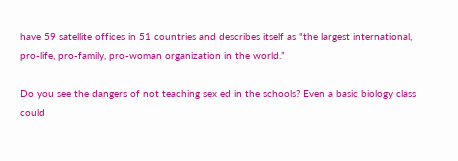have 59 satellite offices in 51 countries and describes itself as "the largest international, pro-life, pro-family, pro-woman organization in the world.”

Do you see the dangers of not teaching sex ed in the schools? Even a basic biology class could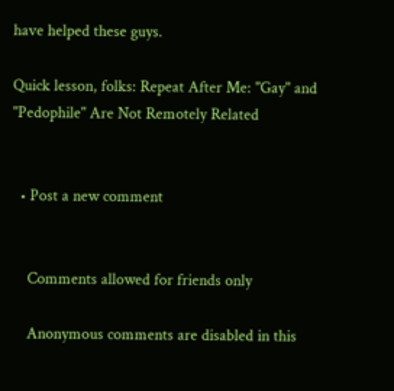have helped these guys.

Quick lesson, folks: Repeat After Me: "Gay" and "Pedophile" Are Not Remotely Related


  • Post a new comment


    Comments allowed for friends only

    Anonymous comments are disabled in this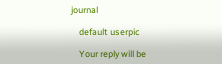journal

    default userpic

    Your reply will be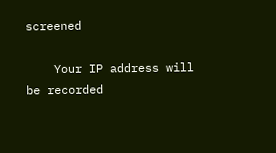screened

    Your IP address will be recorded